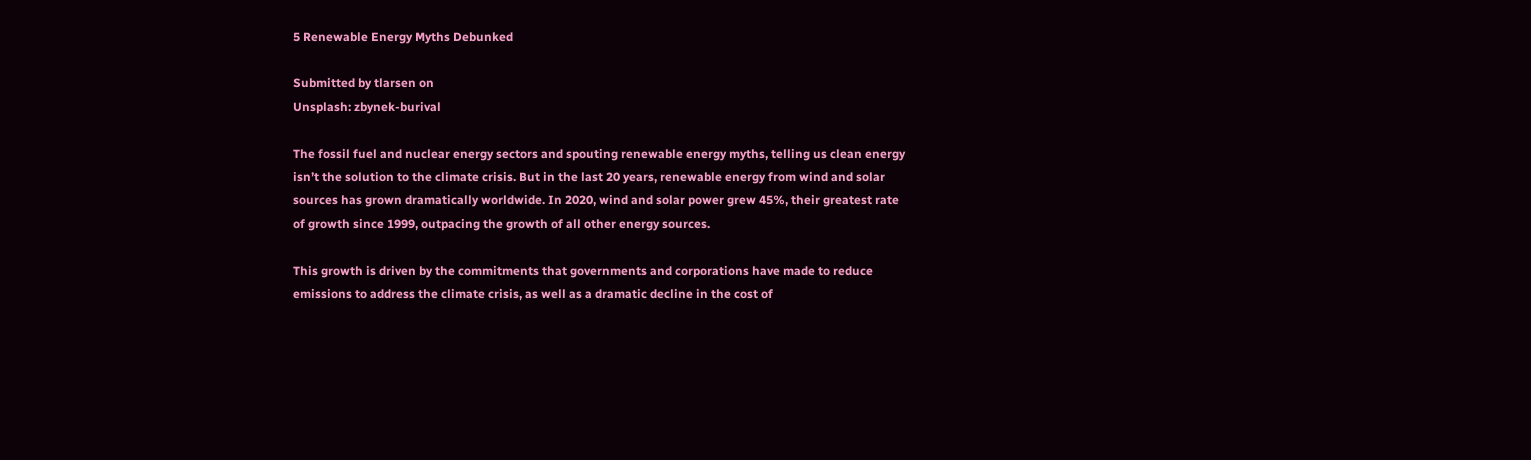5 Renewable Energy Myths Debunked

Submitted by tlarsen on
Unsplash: zbynek-burival

The fossil fuel and nuclear energy sectors and spouting renewable energy myths, telling us clean energy isn’t the solution to the climate crisis. But in the last 20 years, renewable energy from wind and solar sources has grown dramatically worldwide. In 2020, wind and solar power grew 45%, their greatest rate of growth since 1999, outpacing the growth of all other energy sources.

This growth is driven by the commitments that governments and corporations have made to reduce emissions to address the climate crisis, as well as a dramatic decline in the cost of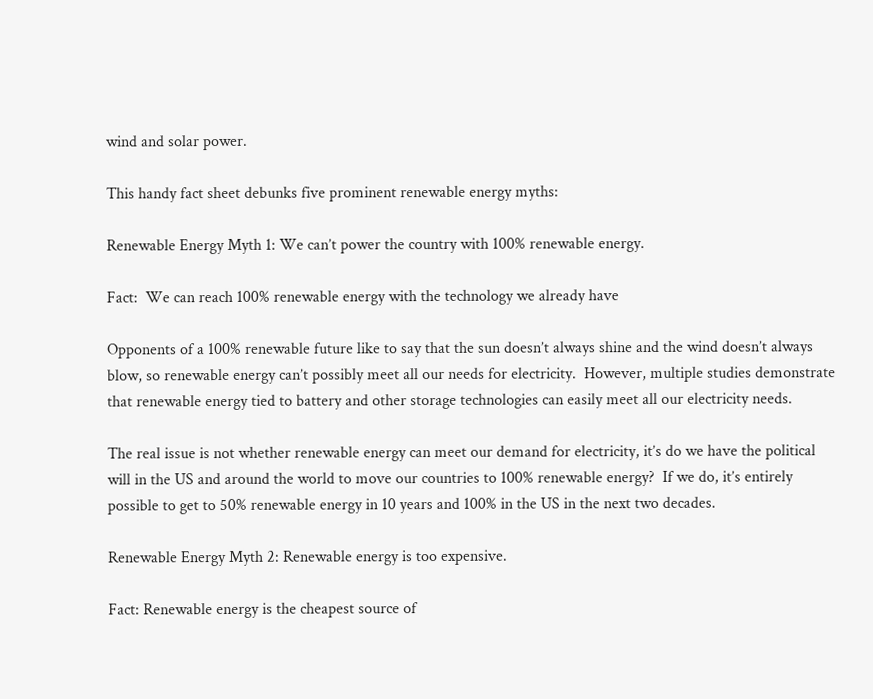wind and solar power.

This handy fact sheet debunks five prominent renewable energy myths:

Renewable Energy Myth 1: We can’t power the country with 100% renewable energy.

Fact:  We can reach 100% renewable energy with the technology we already have

Opponents of a 100% renewable future like to say that the sun doesn’t always shine and the wind doesn’t always blow, so renewable energy can’t possibly meet all our needs for electricity.  However, multiple studies demonstrate that renewable energy tied to battery and other storage technologies can easily meet all our electricity needs.

The real issue is not whether renewable energy can meet our demand for electricity, it’s do we have the political will in the US and around the world to move our countries to 100% renewable energy?  If we do, it’s entirely possible to get to 50% renewable energy in 10 years and 100% in the US in the next two decades.

Renewable Energy Myth 2: Renewable energy is too expensive.

Fact: Renewable energy is the cheapest source of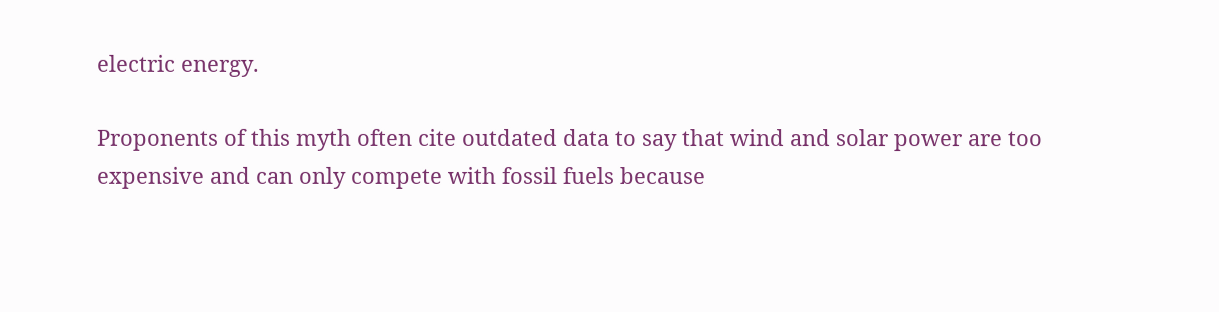electric energy.

Proponents of this myth often cite outdated data to say that wind and solar power are too expensive and can only compete with fossil fuels because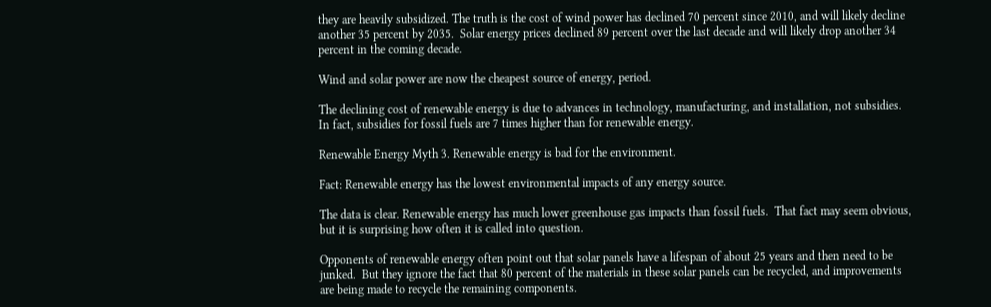they are heavily subsidized. The truth is the cost of wind power has declined 70 percent since 2010, and will likely decline another 35 percent by 2035.  Solar energy prices declined 89 percent over the last decade and will likely drop another 34 percent in the coming decade.

Wind and solar power are now the cheapest source of energy, period.

The declining cost of renewable energy is due to advances in technology, manufacturing, and installation, not subsidies.  In fact, subsidies for fossil fuels are 7 times higher than for renewable energy.

Renewable Energy Myth 3. Renewable energy is bad for the environment.

Fact: Renewable energy has the lowest environmental impacts of any energy source.

The data is clear. Renewable energy has much lower greenhouse gas impacts than fossil fuels.  That fact may seem obvious, but it is surprising how often it is called into question.

Opponents of renewable energy often point out that solar panels have a lifespan of about 25 years and then need to be junked.  But they ignore the fact that 80 percent of the materials in these solar panels can be recycled, and improvements are being made to recycle the remaining components.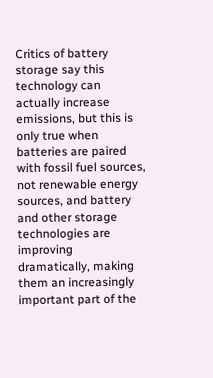Critics of battery storage say this technology can actually increase emissions, but this is only true when batteries are paired with fossil fuel sources, not renewable energy sources, and battery and other storage technologies are improving dramatically, making them an increasingly important part of the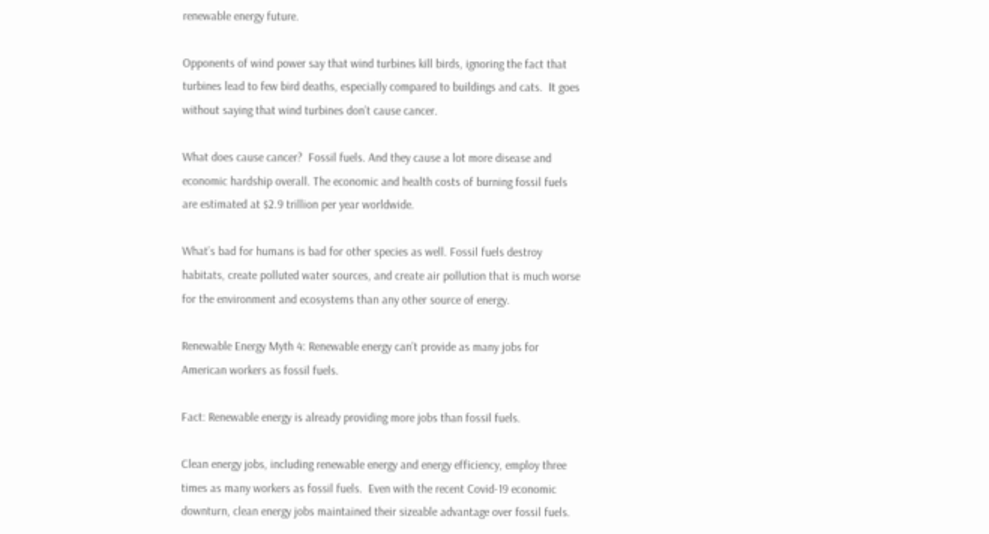renewable energy future.

Opponents of wind power say that wind turbines kill birds, ignoring the fact that turbines lead to few bird deaths, especially compared to buildings and cats.  It goes without saying that wind turbines don’t cause cancer.

What does cause cancer?  Fossil fuels. And they cause a lot more disease and economic hardship overall. The economic and health costs of burning fossil fuels are estimated at $2.9 trillion per year worldwide.

What’s bad for humans is bad for other species as well. Fossil fuels destroy habitats, create polluted water sources, and create air pollution that is much worse for the environment and ecosystems than any other source of energy.

Renewable Energy Myth 4: Renewable energy can’t provide as many jobs for American workers as fossil fuels.

Fact: Renewable energy is already providing more jobs than fossil fuels.

Clean energy jobs, including renewable energy and energy efficiency, employ three times as many workers as fossil fuels.  Even with the recent Covid-19 economic downturn, clean energy jobs maintained their sizeable advantage over fossil fuels.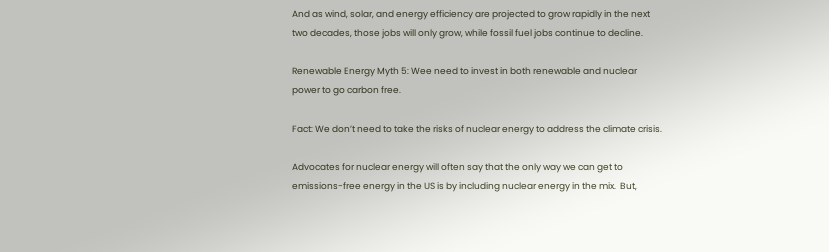And as wind, solar, and energy efficiency are projected to grow rapidly in the next two decades, those jobs will only grow, while fossil fuel jobs continue to decline.

Renewable Energy Myth 5: Wee need to invest in both renewable and nuclear power to go carbon free.

Fact: We don’t need to take the risks of nuclear energy to address the climate crisis.

Advocates for nuclear energy will often say that the only way we can get to emissions-free energy in the US is by including nuclear energy in the mix.  But,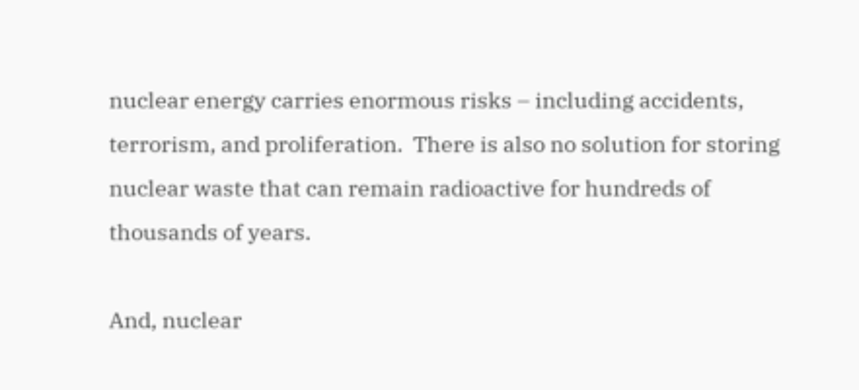nuclear energy carries enormous risks – including accidents, terrorism, and proliferation.  There is also no solution for storing nuclear waste that can remain radioactive for hundreds of thousands of years.

And, nuclear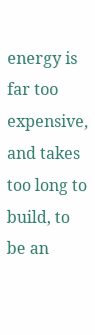energy is far too expensive, and takes too long to build, to be an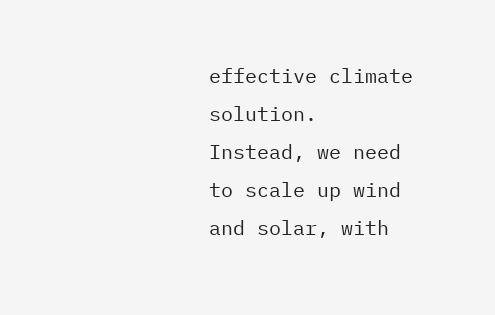effective climate solution.  Instead, we need to scale up wind and solar, with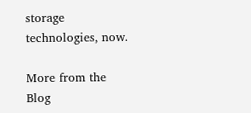storage technologies, now.

More from the Blog